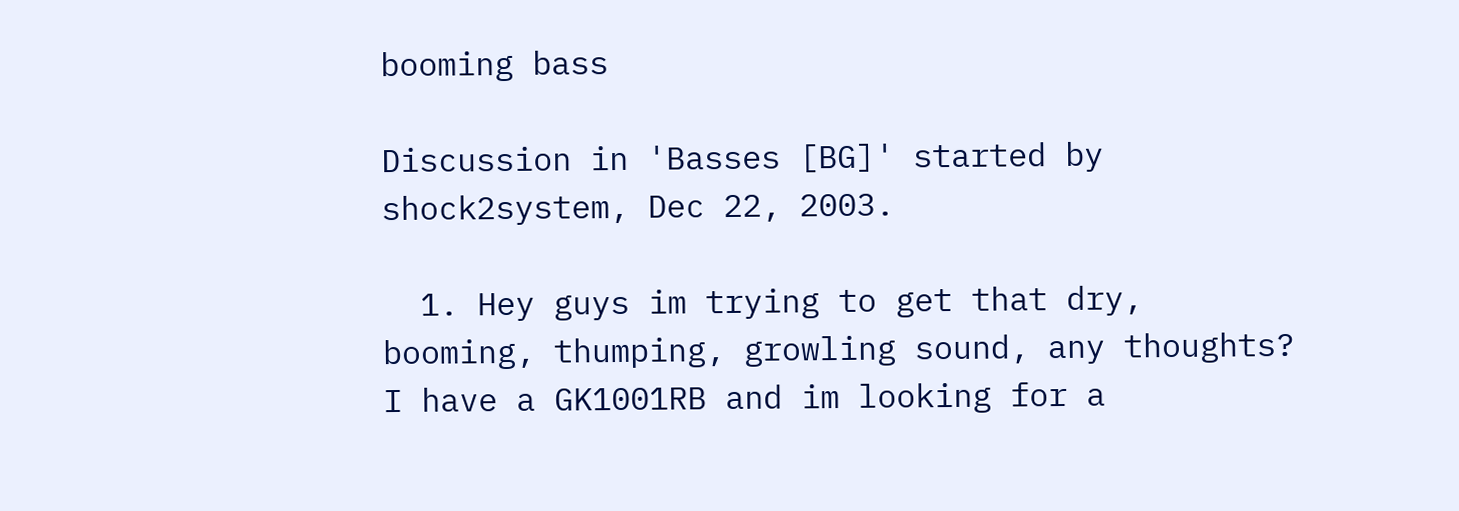booming bass

Discussion in 'Basses [BG]' started by shock2system, Dec 22, 2003.

  1. Hey guys im trying to get that dry, booming, thumping, growling sound, any thoughts? I have a GK1001RB and im looking for a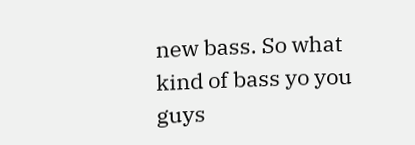new bass. So what kind of bass yo you guys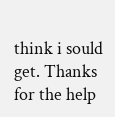think i sould get. Thanks for the help